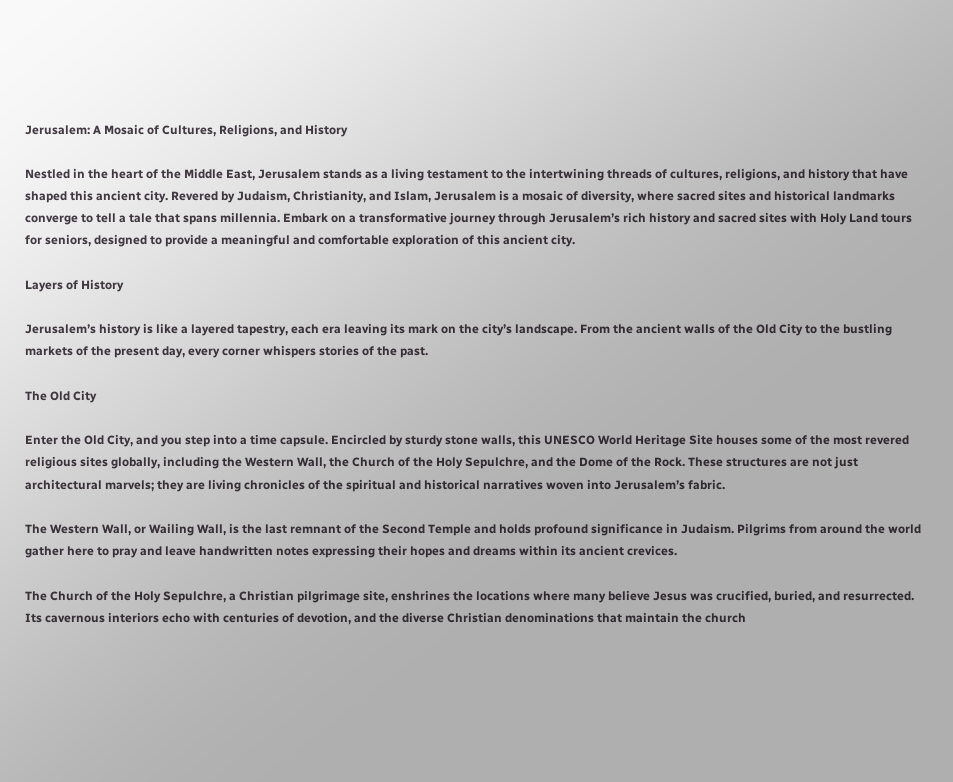Jerusalem: A Mosaic of Cultures, Religions, and History

Nestled in the heart of the Middle East, Jerusalem stands as a living testament to the intertwining threads of cultures, religions, and history that have shaped this ancient city. Revered by Judaism, Christianity, and Islam, Jerusalem is a mosaic of diversity, where sacred sites and historical landmarks converge to tell a tale that spans millennia. Embark on a transformative journey through Jerusalem’s rich history and sacred sites with Holy Land tours for seniors, designed to provide a meaningful and comfortable exploration of this ancient city.

Layers of History

Jerusalem’s history is like a layered tapestry, each era leaving its mark on the city’s landscape. From the ancient walls of the Old City to the bustling markets of the present day, every corner whispers stories of the past.

The Old City

Enter the Old City, and you step into a time capsule. Encircled by sturdy stone walls, this UNESCO World Heritage Site houses some of the most revered religious sites globally, including the Western Wall, the Church of the Holy Sepulchre, and the Dome of the Rock. These structures are not just architectural marvels; they are living chronicles of the spiritual and historical narratives woven into Jerusalem’s fabric.

The Western Wall, or Wailing Wall, is the last remnant of the Second Temple and holds profound significance in Judaism. Pilgrims from around the world gather here to pray and leave handwritten notes expressing their hopes and dreams within its ancient crevices.

The Church of the Holy Sepulchre, a Christian pilgrimage site, enshrines the locations where many believe Jesus was crucified, buried, and resurrected. Its cavernous interiors echo with centuries of devotion, and the diverse Christian denominations that maintain the church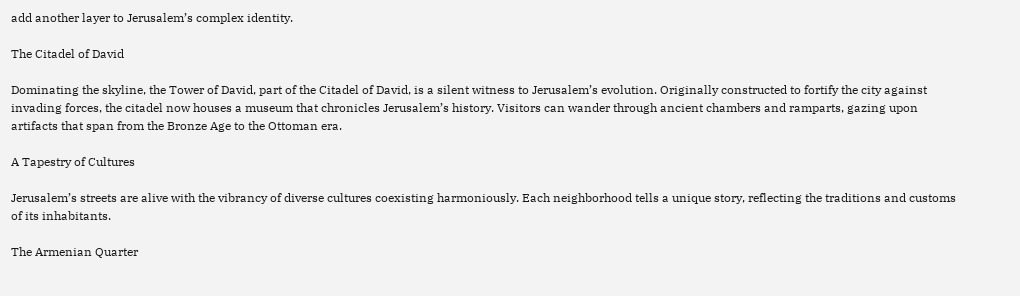add another layer to Jerusalem’s complex identity.

The Citadel of David

Dominating the skyline, the Tower of David, part of the Citadel of David, is a silent witness to Jerusalem’s evolution. Originally constructed to fortify the city against invading forces, the citadel now houses a museum that chronicles Jerusalem’s history. Visitors can wander through ancient chambers and ramparts, gazing upon artifacts that span from the Bronze Age to the Ottoman era.

A Tapestry of Cultures

Jerusalem’s streets are alive with the vibrancy of diverse cultures coexisting harmoniously. Each neighborhood tells a unique story, reflecting the traditions and customs of its inhabitants.

The Armenian Quarter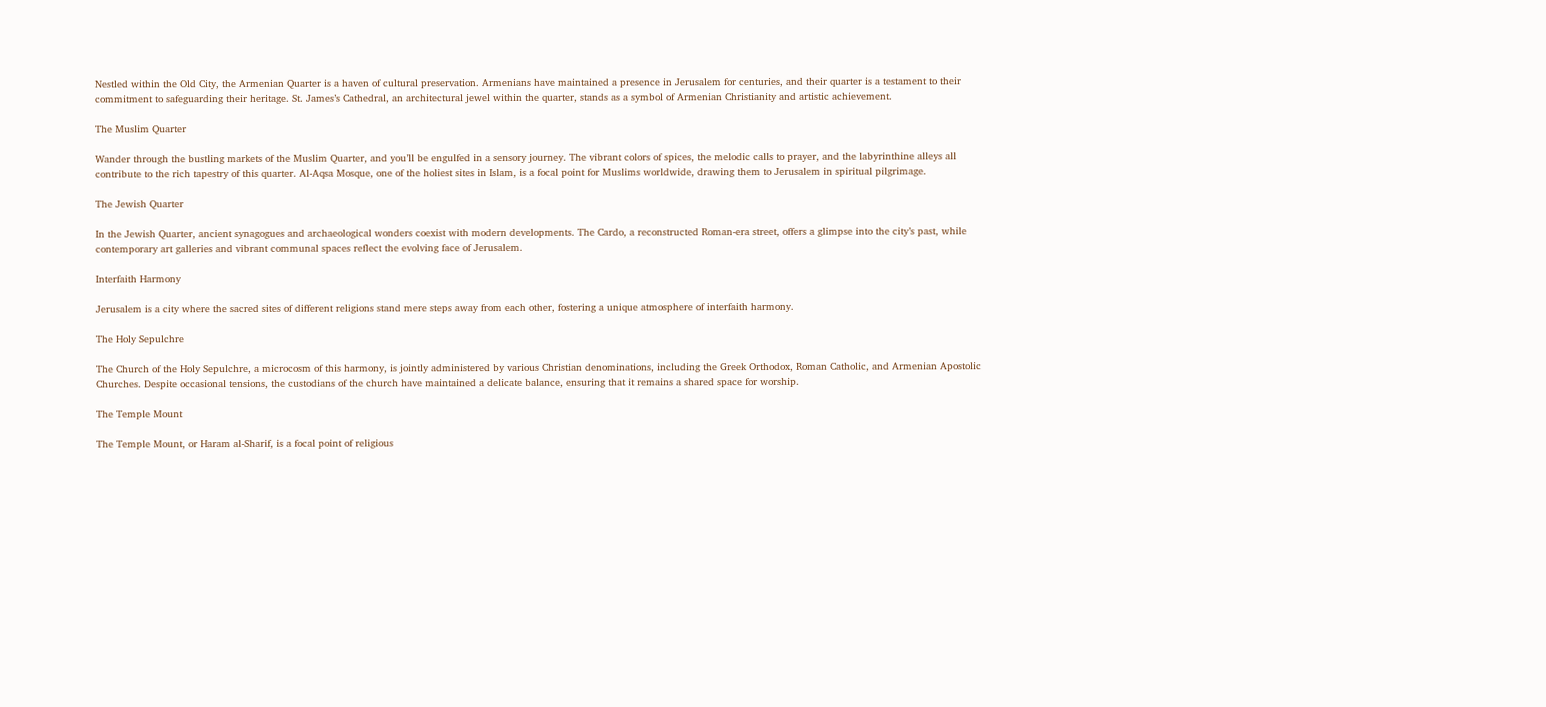Nestled within the Old City, the Armenian Quarter is a haven of cultural preservation. Armenians have maintained a presence in Jerusalem for centuries, and their quarter is a testament to their commitment to safeguarding their heritage. St. James’s Cathedral, an architectural jewel within the quarter, stands as a symbol of Armenian Christianity and artistic achievement.

The Muslim Quarter

Wander through the bustling markets of the Muslim Quarter, and you’ll be engulfed in a sensory journey. The vibrant colors of spices, the melodic calls to prayer, and the labyrinthine alleys all contribute to the rich tapestry of this quarter. Al-Aqsa Mosque, one of the holiest sites in Islam, is a focal point for Muslims worldwide, drawing them to Jerusalem in spiritual pilgrimage.

The Jewish Quarter

In the Jewish Quarter, ancient synagogues and archaeological wonders coexist with modern developments. The Cardo, a reconstructed Roman-era street, offers a glimpse into the city’s past, while contemporary art galleries and vibrant communal spaces reflect the evolving face of Jerusalem.

Interfaith Harmony

Jerusalem is a city where the sacred sites of different religions stand mere steps away from each other, fostering a unique atmosphere of interfaith harmony.

The Holy Sepulchre

The Church of the Holy Sepulchre, a microcosm of this harmony, is jointly administered by various Christian denominations, including the Greek Orthodox, Roman Catholic, and Armenian Apostolic Churches. Despite occasional tensions, the custodians of the church have maintained a delicate balance, ensuring that it remains a shared space for worship.

The Temple Mount

The Temple Mount, or Haram al-Sharif, is a focal point of religious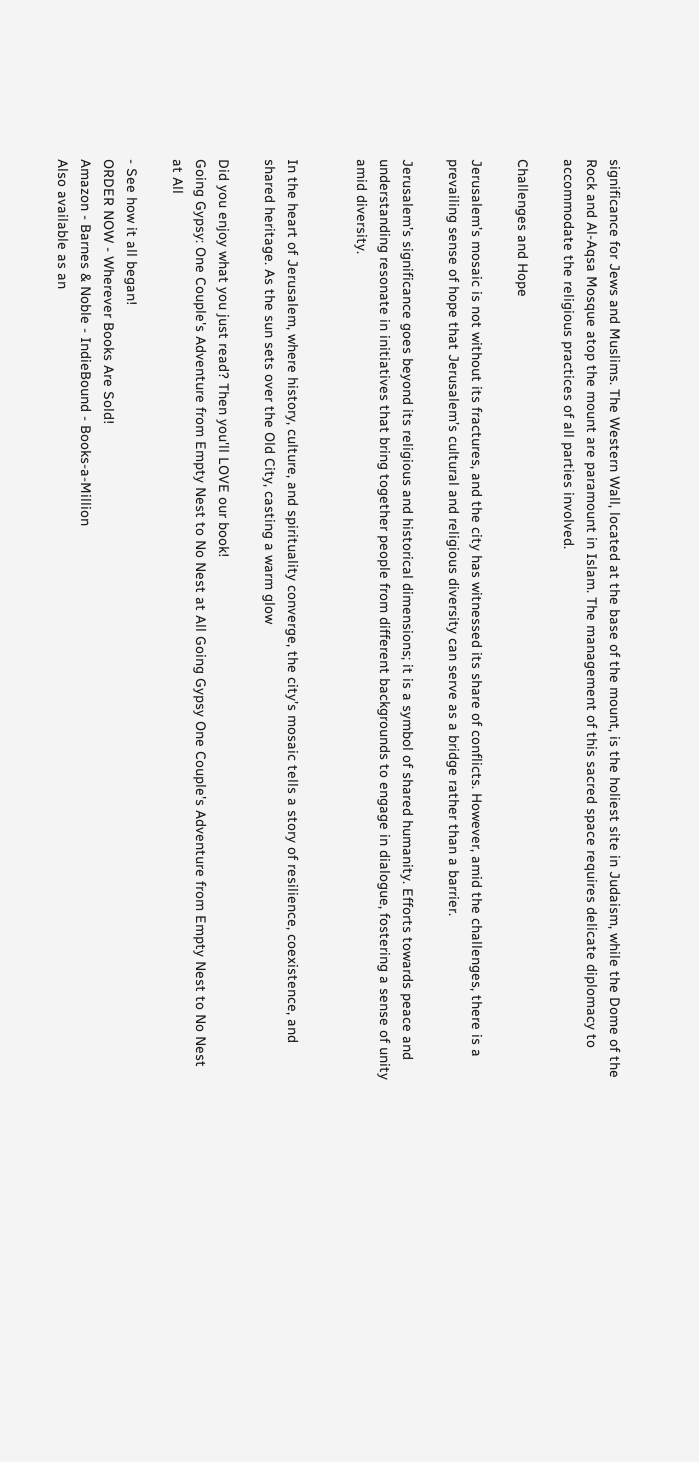significance for Jews and Muslims. The Western Wall, located at the base of the mount, is the holiest site in Judaism, while the Dome of the Rock and Al-Aqsa Mosque atop the mount are paramount in Islam. The management of this sacred space requires delicate diplomacy to accommodate the religious practices of all parties involved.

Challenges and Hope

Jerusalem’s mosaic is not without its fractures, and the city has witnessed its share of conflicts. However, amid the challenges, there is a prevailing sense of hope that Jerusalem’s cultural and religious diversity can serve as a bridge rather than a barrier.

Jerusalem’s significance goes beyond its religious and historical dimensions; it is a symbol of shared humanity. Efforts towards peace and understanding resonate in initiatives that bring together people from different backgrounds to engage in dialogue, fostering a sense of unity amid diversity.


In the heart of Jerusalem, where history, culture, and spirituality converge, the city’s mosaic tells a story of resilience, coexistence, and shared heritage. As the sun sets over the Old City, casting a warm glow

Did you enjoy what you just read? Then you'll LOVE our book!
Going Gypsy: One Couple's Adventure from Empty Nest to No Nest at All Going Gypsy One Couple's Adventure from Empty Nest to No Nest at All

- See how it all began!
ORDER NOW - Wherever Books Are Sold!
Amazon - Barnes & Noble - IndieBound - Books-a-Million
Also available as an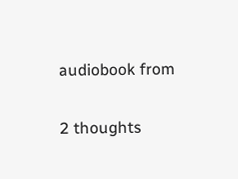audiobook from

2 thoughts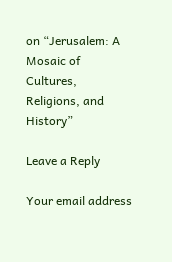on “Jerusalem: A Mosaic of Cultures, Religions, and History”

Leave a Reply

Your email address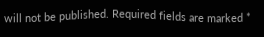will not be published. Required fields are marked *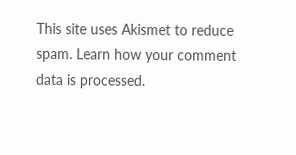This site uses Akismet to reduce spam. Learn how your comment data is processed.